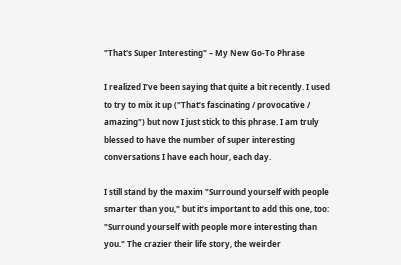"That's Super Interesting" – My New Go-To Phrase

I realized I’ve been saying that quite a bit recently. I used to try to mix it up ("That’s fascinating / provocative / amazing") but now I just stick to this phrase. I am truly blessed to have the number of super interesting conversations I have each hour, each day.

I still stand by the maxim "Surround yourself with people smarter than you," but it’s important to add this one, too: "Surround yourself with people more interesting than you." The crazier their life story, the weirder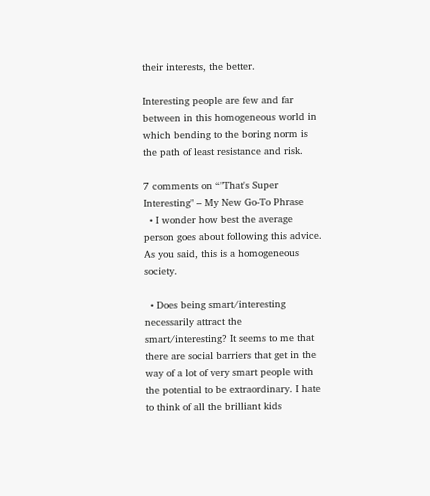their interests, the better.

Interesting people are few and far between in this homogeneous world in which bending to the boring norm is the path of least resistance and risk.

7 comments on “"That's Super Interesting" – My New Go-To Phrase
  • I wonder how best the average person goes about following this advice. As you said, this is a homogeneous society.

  • Does being smart/interesting necessarily attract the smart/interesting? It seems to me that there are social barriers that get in the way of a lot of very smart people with the potential to be extraordinary. I hate to think of all the brilliant kids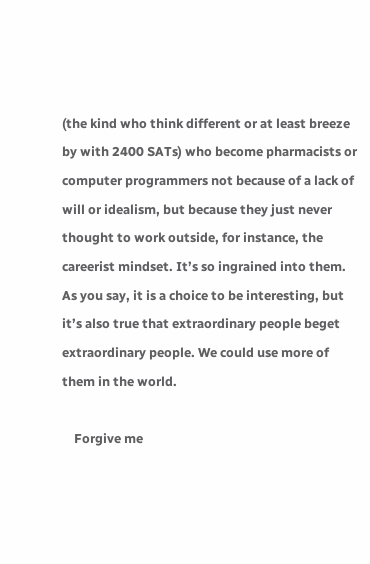(the kind who think different or at least breeze by with 2400 SATs) who become pharmacists or computer programmers not because of a lack of will or idealism, but because they just never thought to work outside, for instance, the careerist mindset. It’s so ingrained into them. As you say, it is a choice to be interesting, but it’s also true that extraordinary people beget extraordinary people. We could use more of them in the world.

    Forgive me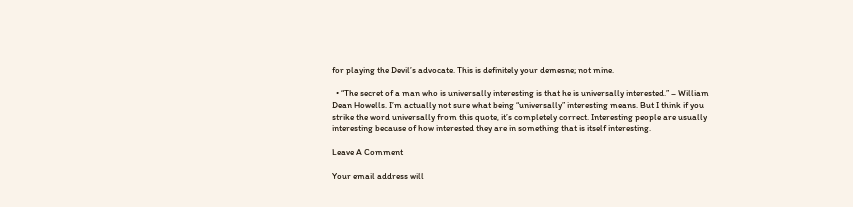for playing the Devil’s advocate. This is definitely your demesne; not mine.

  • “The secret of a man who is universally interesting is that he is universally interested.” – William Dean Howells. I’m actually not sure what being “universally” interesting means. But I think if you strike the word universally from this quote, it’s completely correct. Interesting people are usually interesting because of how interested they are in something that is itself interesting.

Leave A Comment

Your email address will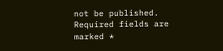not be published. Required fields are marked *